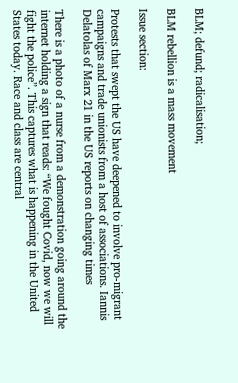BLM; defund; radicalisation;

BLM rebellion is a mass movement

Issue section:

Protests that swept the US have deepened to involve pro-migrant campaigns and trade unionists from a host of associations. Iannis Delatolas of Marx 21 in the US reports on changing times

There is a photo of a nurse from a demonstration going around the internet holding a sign that reads: “We fought Covid, now we will fight the police”. This captures what is happening in the United States today. Race and class are central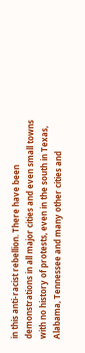in this anti-racist rebellion. There have been demonstrations in all major cities and even small towns with no history of protests, even in the south in Texas, Alabama, Tennessee and many other cities and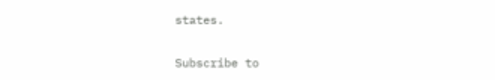states.

Subscribe to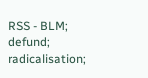RSS - BLM; defund; radicalisation;